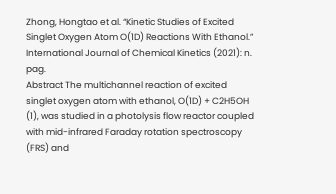Zhong, Hongtao et al. “Kinetic Studies of Excited Singlet Oxygen Atom O(1D) Reactions With Ethanol.” International Journal of Chemical Kinetics (2021): n. pag.
Abstract The multichannel reaction of excited singlet oxygen atom with ethanol, O(1D) + C2H5OH (1), was studied in a photolysis flow reactor coupled with mid-infrared Faraday rotation spectroscopy (FRS) and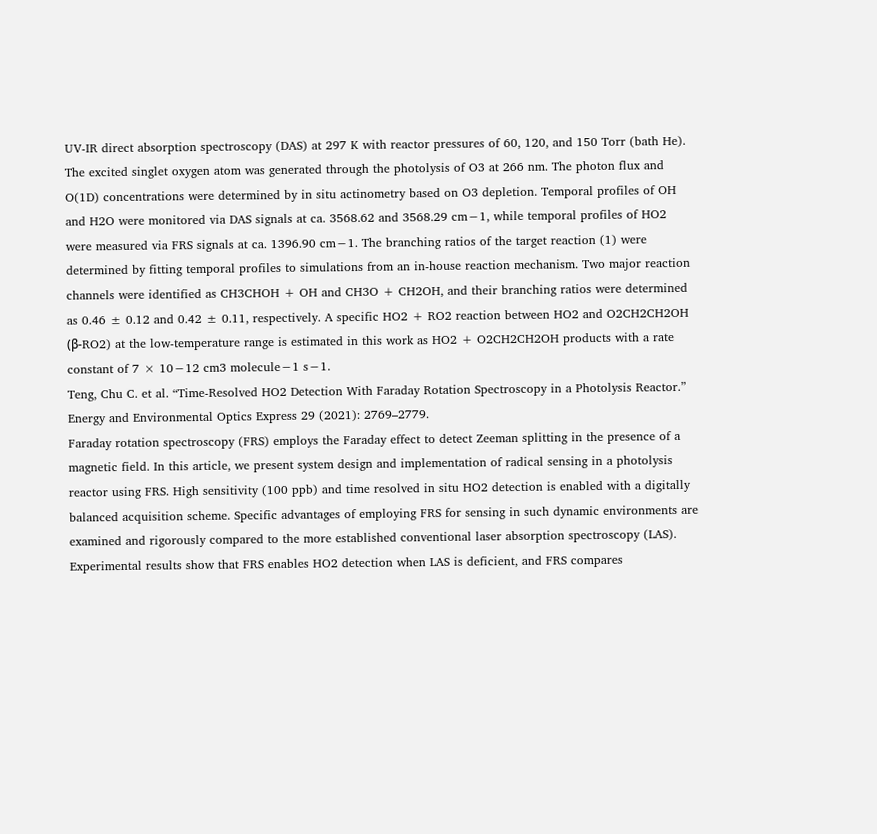UV-IR direct absorption spectroscopy (DAS) at 297 K with reactor pressures of 60, 120, and 150 Torr (bath He). The excited singlet oxygen atom was generated through the photolysis of O3 at 266 nm. The photon flux and O(1D) concentrations were determined by in situ actinometry based on O3 depletion. Temporal profiles of OH and H2O were monitored via DAS signals at ca. 3568.62 and 3568.29 cm−1, while temporal profiles of HO2 were measured via FRS signals at ca. 1396.90 cm−1. The branching ratios of the target reaction (1) were determined by fitting temporal profiles to simulations from an in-house reaction mechanism. Two major reaction channels were identified as CH3CHOH + OH and CH3O + CH2OH, and their branching ratios were determined as 0.46 ± 0.12 and 0.42 ± 0.11, respectively. A specific HO2 + RO2 reaction between HO2 and O2CH2CH2OH (β-RO2) at the low-temperature range is estimated in this work as HO2 + O2CH2CH2OH products with a rate constant of 7 × 10−12 cm3 molecule−1 s−1.
Teng, Chu C. et al. “Time-Resolved HO2 Detection With Faraday Rotation Spectroscopy in a Photolysis Reactor.” Energy and Environmental Optics Express 29 (2021): 2769–2779.
Faraday rotation spectroscopy (FRS) employs the Faraday effect to detect Zeeman splitting in the presence of a magnetic field. In this article, we present system design and implementation of radical sensing in a photolysis reactor using FRS. High sensitivity (100 ppb) and time resolved in situ HO2 detection is enabled with a digitally balanced acquisition scheme. Specific advantages of employing FRS for sensing in such dynamic environments are examined and rigorously compared to the more established conventional laser absorption spectroscopy (LAS). Experimental results show that FRS enables HO2 detection when LAS is deficient, and FRS compares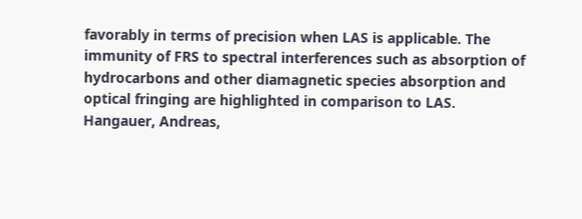favorably in terms of precision when LAS is applicable. The immunity of FRS to spectral interferences such as absorption of hydrocarbons and other diamagnetic species absorption and optical fringing are highlighted in comparison to LAS.
Hangauer, Andreas,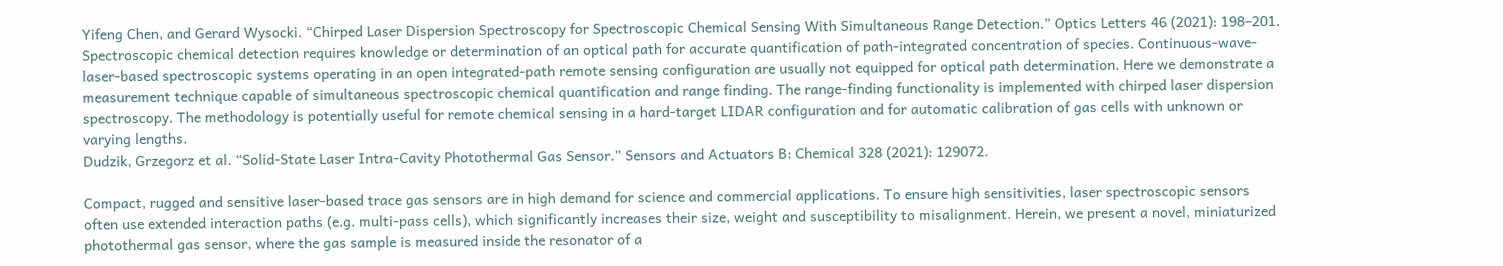Yifeng Chen, and Gerard Wysocki. “Chirped Laser Dispersion Spectroscopy for Spectroscopic Chemical Sensing With Simultaneous Range Detection.” Optics Letters 46 (2021): 198–201.
Spectroscopic chemical detection requires knowledge or determination of an optical path for accurate quantification of path-integrated concentration of species. Continuous-wave-laser-based spectroscopic systems operating in an open integrated-path remote sensing configuration are usually not equipped for optical path determination. Here we demonstrate a measurement technique capable of simultaneous spectroscopic chemical quantification and range finding. The range-finding functionality is implemented with chirped laser dispersion spectroscopy. The methodology is potentially useful for remote chemical sensing in a hard-target LIDAR configuration and for automatic calibration of gas cells with unknown or varying lengths.
Dudzik, Grzegorz et al. “Solid-State Laser Intra-Cavity Photothermal Gas Sensor.” Sensors and Actuators B: Chemical 328 (2021): 129072.

Compact, rugged and sensitive laser-based trace gas sensors are in high demand for science and commercial applications. To ensure high sensitivities, laser spectroscopic sensors often use extended interaction paths (e.g. multi-pass cells), which significantly increases their size, weight and susceptibility to misalignment. Herein, we present a novel, miniaturized photothermal gas sensor, where the gas sample is measured inside the resonator of a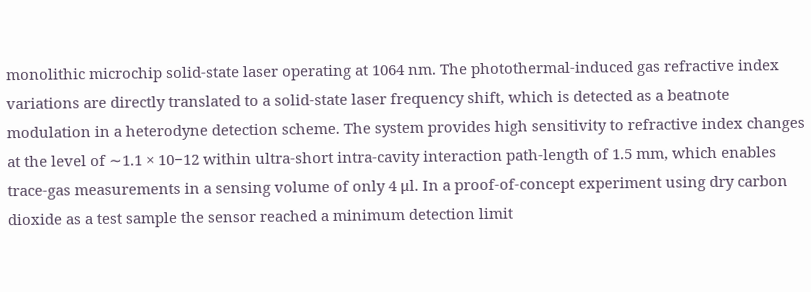monolithic microchip solid-state laser operating at 1064 nm. The photothermal-induced gas refractive index variations are directly translated to a solid-state laser frequency shift, which is detected as a beatnote modulation in a heterodyne detection scheme. The system provides high sensitivity to refractive index changes at the level of ∼1.1 × 10−12 within ultra-short intra-cavity interaction path-length of 1.5 mm, which enables trace-gas measurements in a sensing volume of only 4 μl. In a proof-of-concept experiment using dry carbon dioxide as a test sample the sensor reached a minimum detection limit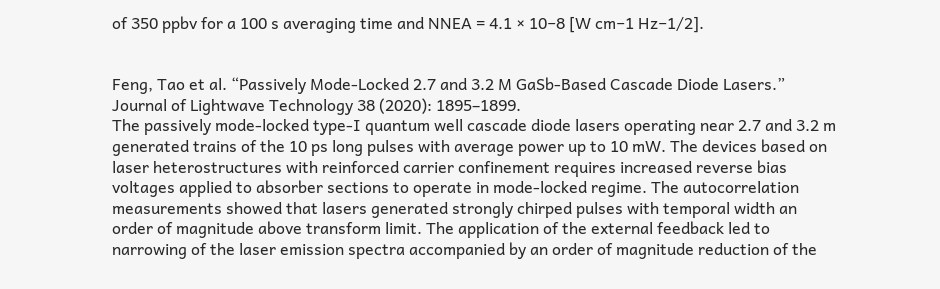of 350 ppbv for a 100 s averaging time and NNEA = 4.1 × 10−8 [W cm−1 Hz−1/2].


Feng, Tao et al. “Passively Mode-Locked 2.7 and 3.2 M GaSb-Based Cascade Diode Lasers.” Journal of Lightwave Technology 38 (2020): 1895–1899.
The passively mode-locked type-I quantum well cascade diode lasers operating near 2.7 and 3.2 m generated trains of the 10 ps long pulses with average power up to 10 mW. The devices based on laser heterostructures with reinforced carrier confinement requires increased reverse bias voltages applied to absorber sections to operate in mode-locked regime. The autocorrelation measurements showed that lasers generated strongly chirped pulses with temporal width an order of magnitude above transform limit. The application of the external feedback led to narrowing of the laser emission spectra accompanied by an order of magnitude reduction of the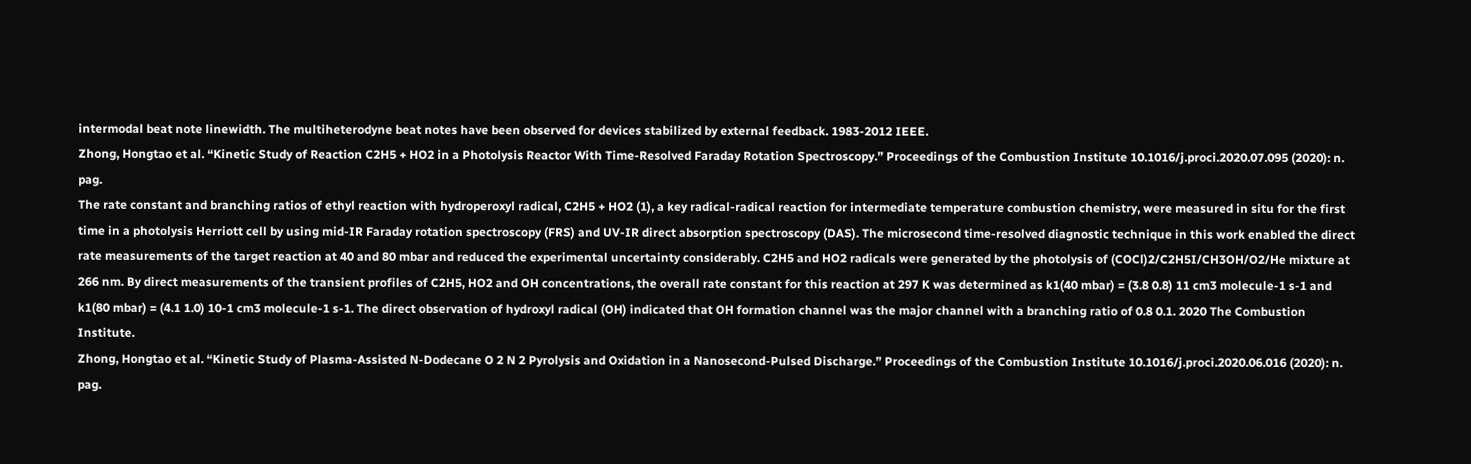intermodal beat note linewidth. The multiheterodyne beat notes have been observed for devices stabilized by external feedback. 1983-2012 IEEE.
Zhong, Hongtao et al. “Kinetic Study of Reaction C2H5 + HO2 in a Photolysis Reactor With Time-Resolved Faraday Rotation Spectroscopy.” Proceedings of the Combustion Institute 10.1016/j.proci.2020.07.095 (2020): n. pag.
The rate constant and branching ratios of ethyl reaction with hydroperoxyl radical, C2H5 + HO2 (1), a key radical-radical reaction for intermediate temperature combustion chemistry, were measured in situ for the first time in a photolysis Herriott cell by using mid-IR Faraday rotation spectroscopy (FRS) and UV-IR direct absorption spectroscopy (DAS). The microsecond time-resolved diagnostic technique in this work enabled the direct rate measurements of the target reaction at 40 and 80 mbar and reduced the experimental uncertainty considerably. C2H5 and HO2 radicals were generated by the photolysis of (COCl)2/C2H5I/CH3OH/O2/He mixture at 266 nm. By direct measurements of the transient profiles of C2H5, HO2 and OH concentrations, the overall rate constant for this reaction at 297 K was determined as k1(40 mbar) = (3.8 0.8) 11 cm3 molecule-1 s-1 and k1(80 mbar) = (4.1 1.0) 10-1 cm3 molecule-1 s-1. The direct observation of hydroxyl radical (OH) indicated that OH formation channel was the major channel with a branching ratio of 0.8 0.1. 2020 The Combustion Institute.
Zhong, Hongtao et al. “Kinetic Study of Plasma-Assisted N-Dodecane O 2 N 2 Pyrolysis and Oxidation in a Nanosecond-Pulsed Discharge.” Proceedings of the Combustion Institute 10.1016/j.proci.2020.06.016 (2020): n. pag.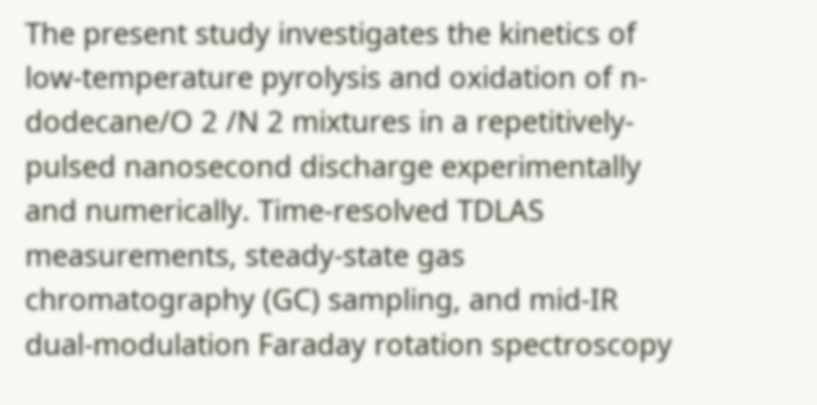The present study investigates the kinetics of low-temperature pyrolysis and oxidation of n-dodecane/O 2 /N 2 mixtures in a repetitively-pulsed nanosecond discharge experimentally and numerically. Time-resolved TDLAS measurements, steady-state gas chromatography (GC) sampling, and mid-IR dual-modulation Faraday rotation spectroscopy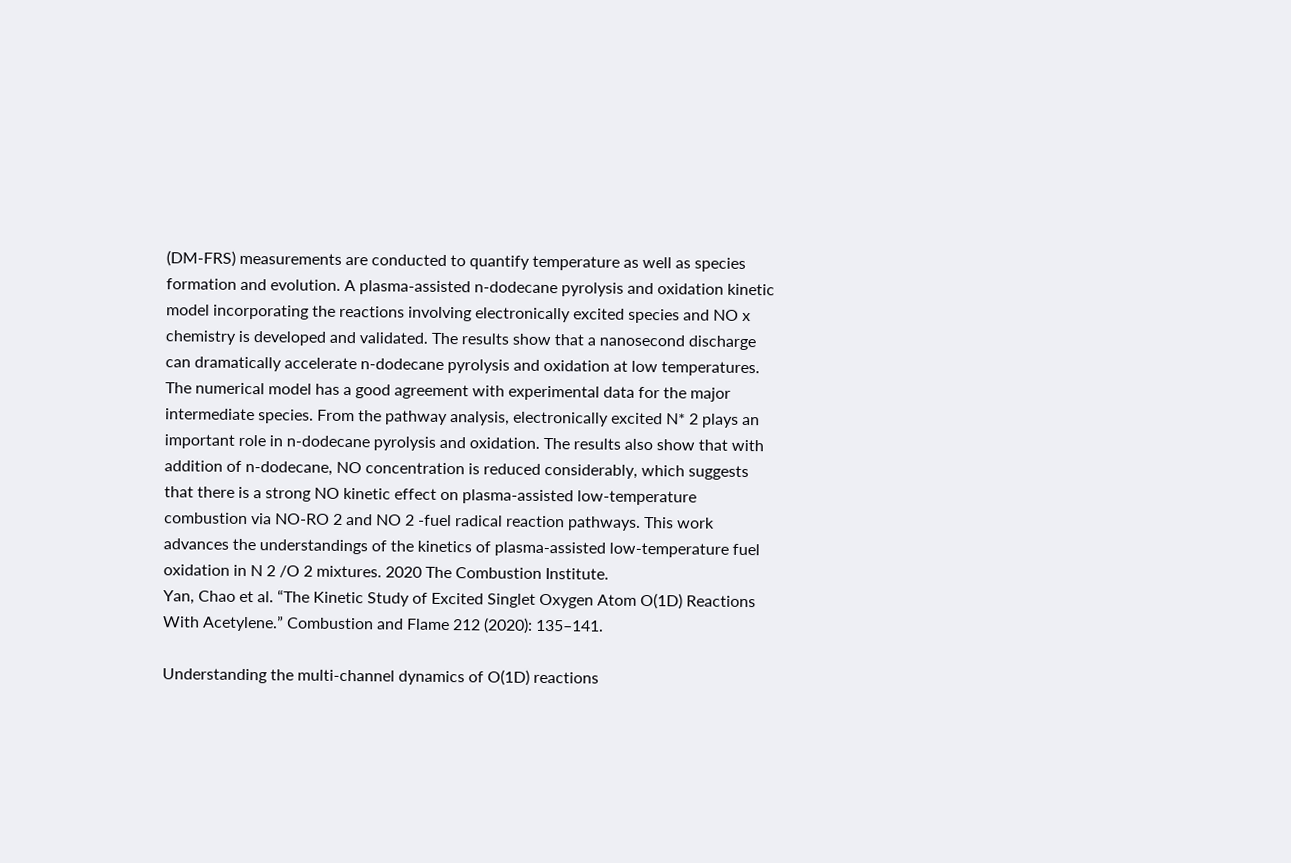(DM-FRS) measurements are conducted to quantify temperature as well as species formation and evolution. A plasma-assisted n-dodecane pyrolysis and oxidation kinetic model incorporating the reactions involving electronically excited species and NO x chemistry is developed and validated. The results show that a nanosecond discharge can dramatically accelerate n-dodecane pyrolysis and oxidation at low temperatures. The numerical model has a good agreement with experimental data for the major intermediate species. From the pathway analysis, electronically excited N* 2 plays an important role in n-dodecane pyrolysis and oxidation. The results also show that with addition of n-dodecane, NO concentration is reduced considerably, which suggests that there is a strong NO kinetic effect on plasma-assisted low-temperature combustion via NO-RO 2 and NO 2 -fuel radical reaction pathways. This work advances the understandings of the kinetics of plasma-assisted low-temperature fuel oxidation in N 2 /O 2 mixtures. 2020 The Combustion Institute.
Yan, Chao et al. “The Kinetic Study of Excited Singlet Oxygen Atom O(1D) Reactions With Acetylene.” Combustion and Flame 212 (2020): 135–141.

Understanding the multi-channel dynamics of O(1D) reactions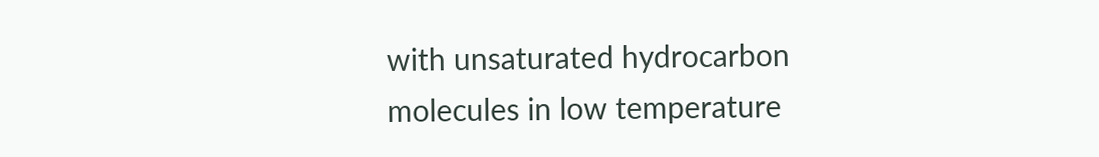with unsaturated hydrocarbon molecules in low temperature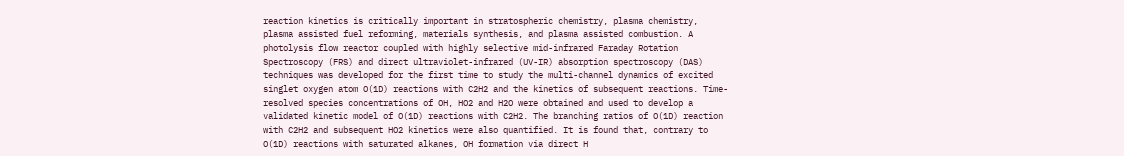reaction kinetics is critically important in stratospheric chemistry, plasma chemistry, plasma assisted fuel reforming, materials synthesis, and plasma assisted combustion. A photolysis flow reactor coupled with highly selective mid-infrared Faraday Rotation Spectroscopy (FRS) and direct ultraviolet-infrared (UV-IR) absorption spectroscopy (DAS) techniques was developed for the first time to study the multi-channel dynamics of excited singlet oxygen atom O(1D) reactions with C2H2 and the kinetics of subsequent reactions. Time-resolved species concentrations of OH, HO2 and H2O were obtained and used to develop a validated kinetic model of O(1D) reactions with C2H2. The branching ratios of O(1D) reaction with C2H2 and subsequent HO2 kinetics were also quantified. It is found that, contrary to O(1D) reactions with saturated alkanes, OH formation via direct H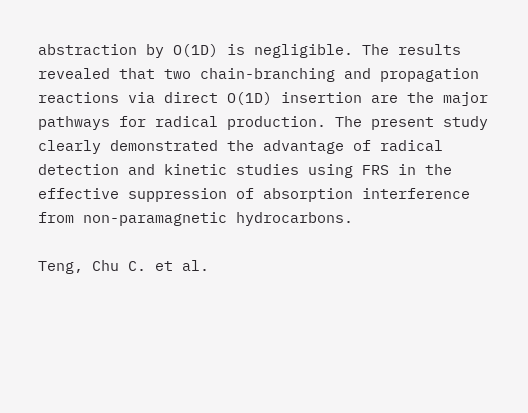abstraction by O(1D) is negligible. The results revealed that two chain-branching and propagation reactions via direct O(1D) insertion are the major pathways for radical production. The present study clearly demonstrated the advantage of radical detection and kinetic studies using FRS in the effective suppression of absorption interference from non-paramagnetic hydrocarbons.

Teng, Chu C. et al.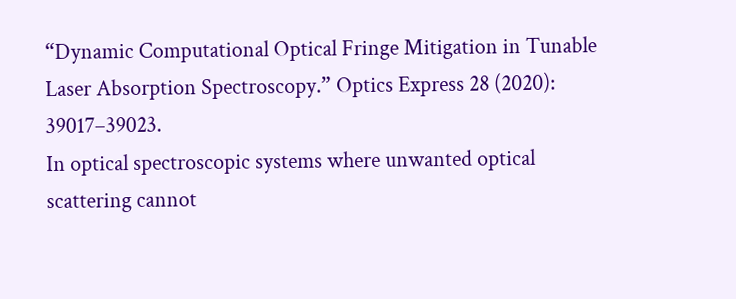“Dynamic Computational Optical Fringe Mitigation in Tunable Laser Absorption Spectroscopy.” Optics Express 28 (2020): 39017–39023.
In optical spectroscopic systems where unwanted optical scattering cannot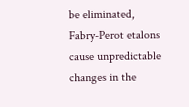be eliminated, Fabry-Perot etalons cause unpredictable changes in the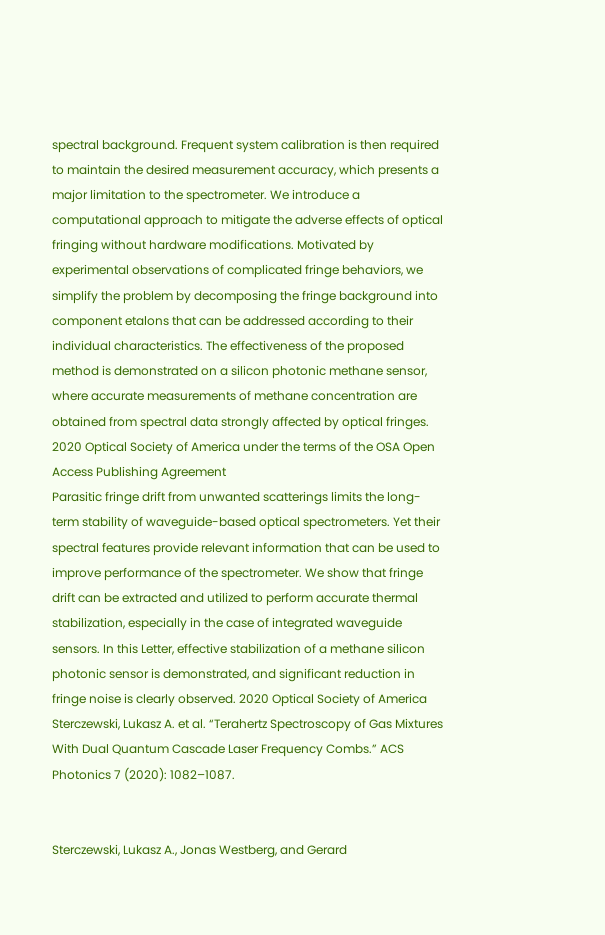spectral background. Frequent system calibration is then required to maintain the desired measurement accuracy, which presents a major limitation to the spectrometer. We introduce a computational approach to mitigate the adverse effects of optical fringing without hardware modifications. Motivated by experimental observations of complicated fringe behaviors, we simplify the problem by decomposing the fringe background into component etalons that can be addressed according to their individual characteristics. The effectiveness of the proposed method is demonstrated on a silicon photonic methane sensor, where accurate measurements of methane concentration are obtained from spectral data strongly affected by optical fringes. 2020 Optical Society of America under the terms of the OSA Open Access Publishing Agreement
Parasitic fringe drift from unwanted scatterings limits the long-term stability of waveguide-based optical spectrometers. Yet their spectral features provide relevant information that can be used to improve performance of the spectrometer. We show that fringe drift can be extracted and utilized to perform accurate thermal stabilization, especially in the case of integrated waveguide sensors. In this Letter, effective stabilization of a methane silicon photonic sensor is demonstrated, and significant reduction in fringe noise is clearly observed. 2020 Optical Society of America
Sterczewski, Lukasz A. et al. “Terahertz Spectroscopy of Gas Mixtures With Dual Quantum Cascade Laser Frequency Combs.” ACS Photonics 7 (2020): 1082–1087.


Sterczewski, Lukasz A., Jonas Westberg, and Gerard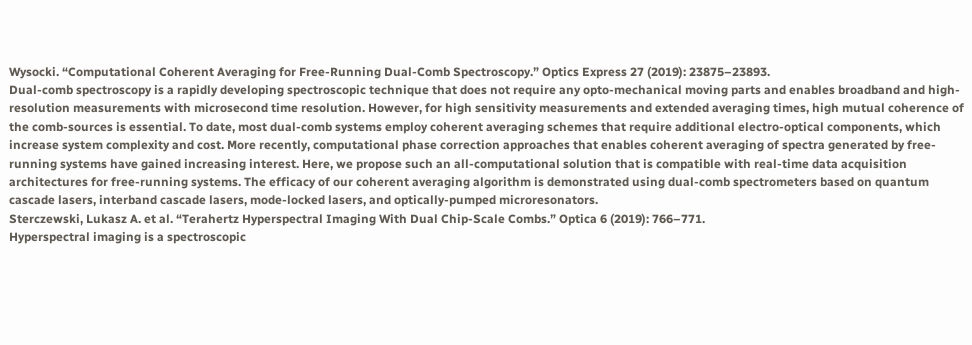Wysocki. “Computational Coherent Averaging for Free-Running Dual-Comb Spectroscopy.” Optics Express 27 (2019): 23875–23893.
Dual-comb spectroscopy is a rapidly developing spectroscopic technique that does not require any opto-mechanical moving parts and enables broadband and high-resolution measurements with microsecond time resolution. However, for high sensitivity measurements and extended averaging times, high mutual coherence of the comb-sources is essential. To date, most dual-comb systems employ coherent averaging schemes that require additional electro-optical components, which increase system complexity and cost. More recently, computational phase correction approaches that enables coherent averaging of spectra generated by free-running systems have gained increasing interest. Here, we propose such an all-computational solution that is compatible with real-time data acquisition architectures for free-running systems. The efficacy of our coherent averaging algorithm is demonstrated using dual-comb spectrometers based on quantum cascade lasers, interband cascade lasers, mode-locked lasers, and optically-pumped microresonators.
Sterczewski, Lukasz A. et al. “Terahertz Hyperspectral Imaging With Dual Chip-Scale Combs.” Optica 6 (2019): 766–771.
Hyperspectral imaging is a spectroscopic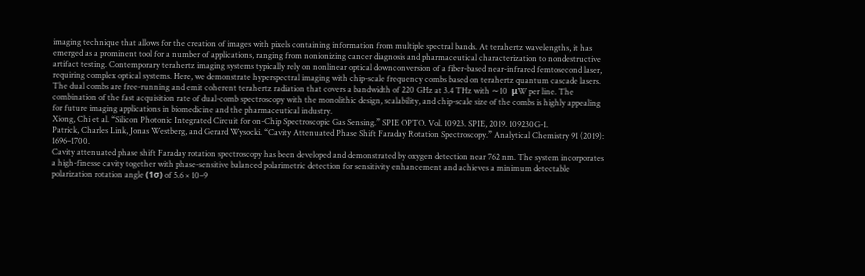imaging technique that allows for the creation of images with pixels containing information from multiple spectral bands. At terahertz wavelengths, it has emerged as a prominent tool for a number of applications, ranging from nonionizing cancer diagnosis and pharmaceutical characterization to nondestructive artifact testing. Contemporary terahertz imaging systems typically rely on nonlinear optical downconversion of a fiber-based near-infrared femtosecond laser, requiring complex optical systems. Here, we demonstrate hyperspectral imaging with chip-scale frequency combs based on terahertz quantum cascade lasers. The dual combs are free-running and emit coherent terahertz radiation that covers a bandwidth of 220 GHz at 3.4 THz with ∼10  μW per line. The combination of the fast acquisition rate of dual-comb spectroscopy with the monolithic design, scalability, and chip-scale size of the combs is highly appealing for future imaging applications in biomedicine and the pharmaceutical industry.
Xiong, Chi et al. “Silicon Photonic Integrated Circuit for on-Chip Spectroscopic Gas Sensing.” SPIE OPTO. Vol. 10923. SPIE, 2019. 109230G-1.
Patrick, Charles Link, Jonas Westberg, and Gerard Wysocki. “Cavity Attenuated Phase Shift Faraday Rotation Spectroscopy.” Analytical Chemistry 91 (2019): 1696–1700.
Cavity attenuated phase shift Faraday rotation spectroscopy has been developed and demonstrated by oxygen detection near 762 nm. The system incorporates a high-finesse cavity together with phase-sensitive balanced polarimetric detection for sensitivity enhancement and achieves a minimum detectable polarization rotation angle (1σ) of 5.6 × 10–9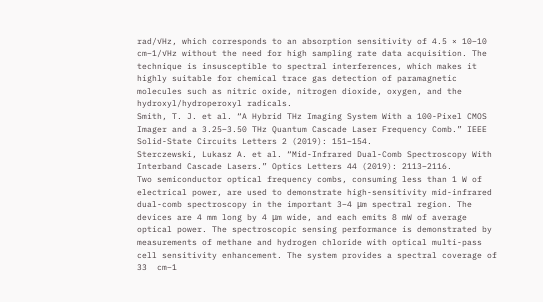rad/√Hz, which corresponds to an absorption sensitivity of 4.5 × 10–10 cm–1/√Hz without the need for high sampling rate data acquisition. The technique is insusceptible to spectral interferences, which makes it highly suitable for chemical trace gas detection of paramagnetic molecules such as nitric oxide, nitrogen dioxide, oxygen, and the hydroxyl/hydroperoxyl radicals.
Smith, T. J. et al. “A Hybrid THz Imaging System With a 100-Pixel CMOS Imager and a 3.25–3.50 THz Quantum Cascade Laser Frequency Comb.” IEEE Solid-State Circuits Letters 2 (2019): 151–154.
Sterczewski, Lukasz A. et al. “Mid-Infrared Dual-Comb Spectroscopy With Interband Cascade Lasers.” Optics Letters 44 (2019): 2113–2116.
Two semiconductor optical frequency combs, consuming less than 1 W of electrical power, are used to demonstrate high-sensitivity mid-infrared dual-comb spectroscopy in the important 3–4 μm spectral region. The devices are 4 mm long by 4 μm wide, and each emits 8 mW of average optical power. The spectroscopic sensing performance is demonstrated by measurements of methane and hydrogen chloride with optical multi-pass cell sensitivity enhancement. The system provides a spectral coverage of 33  cm−1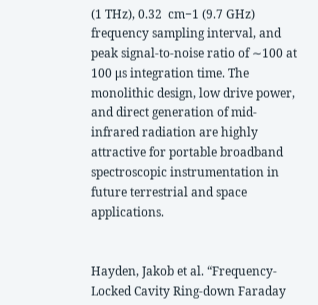(1 THz), 0.32  cm−1 (9.7 GHz) frequency sampling interval, and peak signal-to-noise ratio of ∼100 at 100 μs integration time. The monolithic design, low drive power, and direct generation of mid-infrared radiation are highly attractive for portable broadband spectroscopic instrumentation in future terrestrial and space applications.


Hayden, Jakob et al. “Frequency-Locked Cavity Ring-down Faraday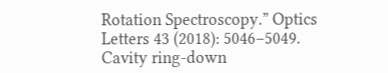Rotation Spectroscopy.” Optics Letters 43 (2018): 5046–5049.
Cavity ring-down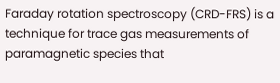Faraday rotation spectroscopy (CRD-FRS) is a technique for trace gas measurements of paramagnetic species that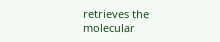retrieves the molecular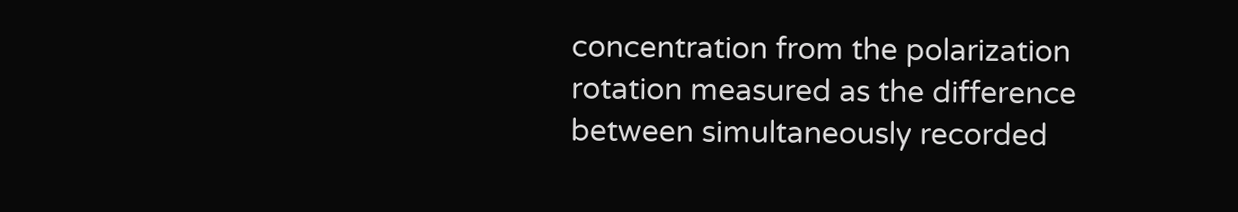concentration from the polarization rotation measured as the difference between simultaneously recorded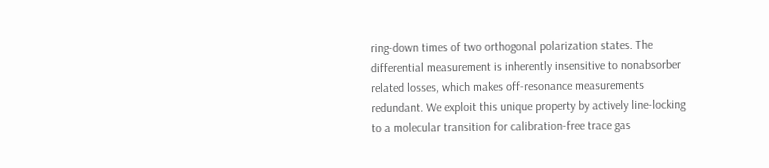ring-down times of two orthogonal polarization states. The differential measurement is inherently insensitive to nonabsorber related losses, which makes off-resonance measurements redundant. We exploit this unique property by actively line-locking to a molecular transition for calibration-free trace gas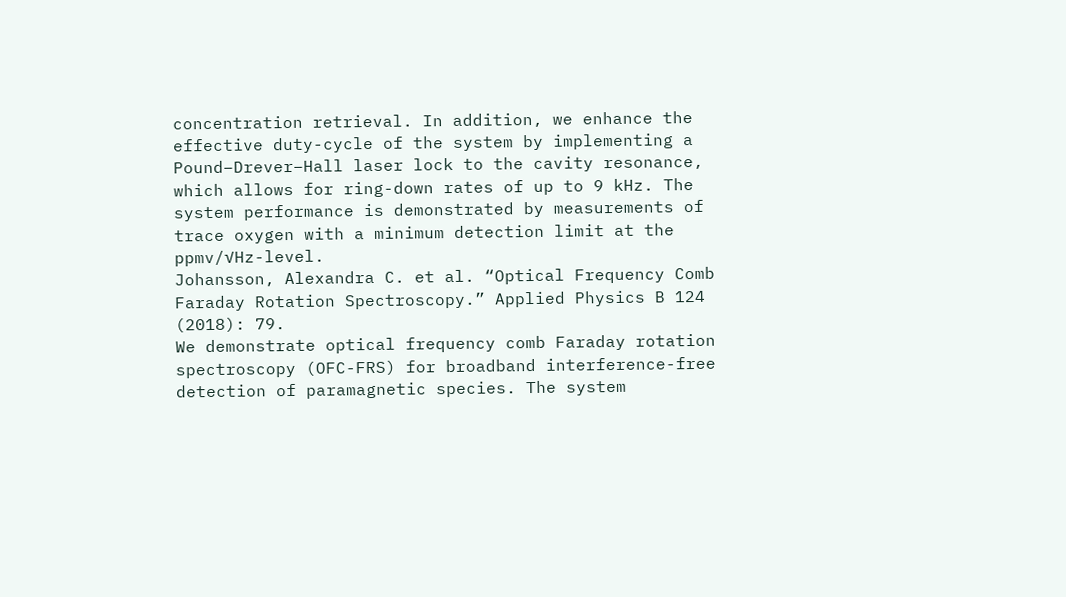concentration retrieval. In addition, we enhance the effective duty-cycle of the system by implementing a Pound–Drever–Hall laser lock to the cavity resonance, which allows for ring-down rates of up to 9 kHz. The system performance is demonstrated by measurements of trace oxygen with a minimum detection limit at the ppmv/√Hz-level.
Johansson, Alexandra C. et al. “Optical Frequency Comb Faraday Rotation Spectroscopy.” Applied Physics B 124 (2018): 79.
We demonstrate optical frequency comb Faraday rotation spectroscopy (OFC-FRS) for broadband interference-free detection of paramagnetic species. The system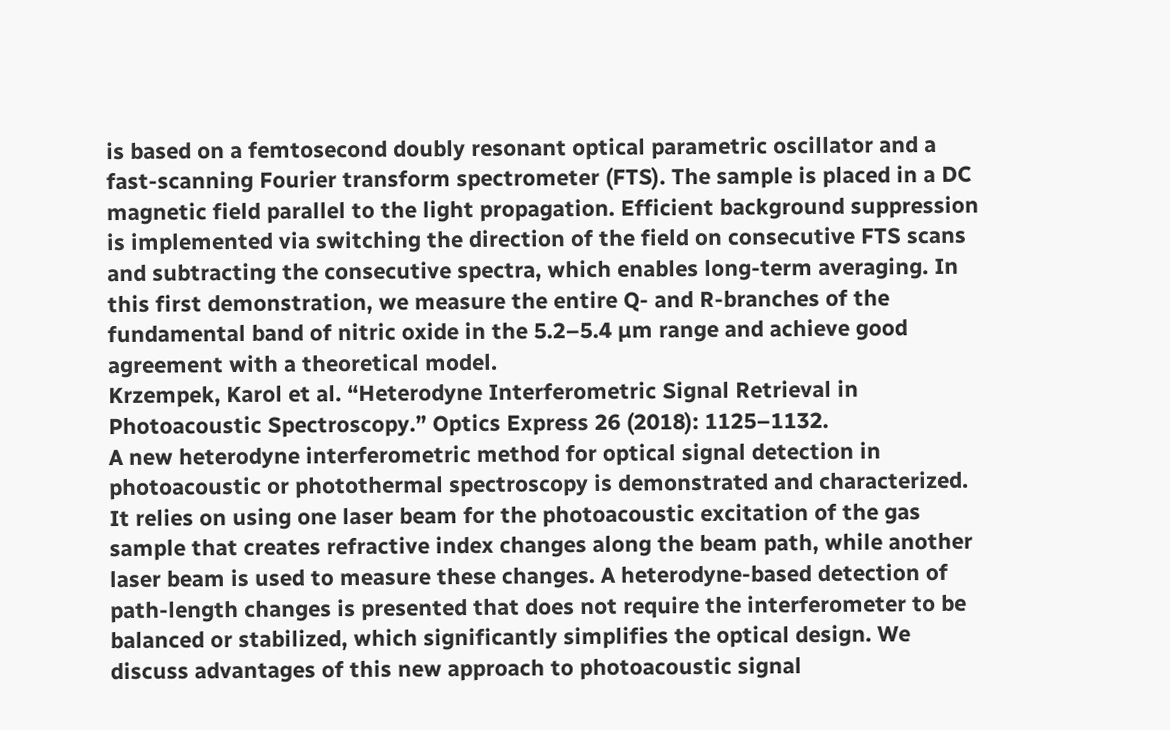is based on a femtosecond doubly resonant optical parametric oscillator and a fast-scanning Fourier transform spectrometer (FTS). The sample is placed in a DC magnetic field parallel to the light propagation. Efficient background suppression is implemented via switching the direction of the field on consecutive FTS scans and subtracting the consecutive spectra, which enables long-term averaging. In this first demonstration, we measure the entire Q- and R-branches of the fundamental band of nitric oxide in the 5.2–5.4 µm range and achieve good agreement with a theoretical model.
Krzempek, Karol et al. “Heterodyne Interferometric Signal Retrieval in Photoacoustic Spectroscopy.” Optics Express 26 (2018): 1125–1132.
A new heterodyne interferometric method for optical signal detection in photoacoustic or photothermal spectroscopy is demonstrated and characterized. It relies on using one laser beam for the photoacoustic excitation of the gas sample that creates refractive index changes along the beam path, while another laser beam is used to measure these changes. A heterodyne-based detection of path-length changes is presented that does not require the interferometer to be balanced or stabilized, which significantly simplifies the optical design. We discuss advantages of this new approach to photoacoustic signal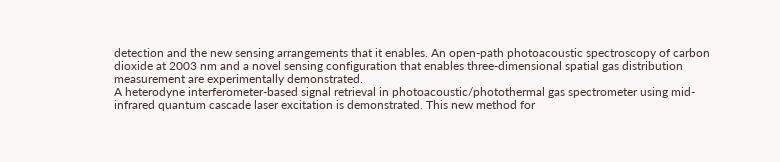detection and the new sensing arrangements that it enables. An open-path photoacoustic spectroscopy of carbon dioxide at 2003 nm and a novel sensing configuration that enables three-dimensional spatial gas distribution measurement are experimentally demonstrated.
A heterodyne interferometer-based signal retrieval in photoacoustic/photothermal gas spectrometer using mid-infrared quantum cascade laser excitation is demonstrated. This new method for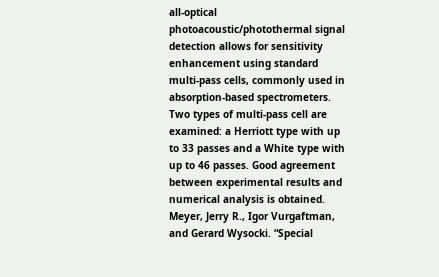all-optical photoacoustic/photothermal signal detection allows for sensitivity enhancement using standard multi-pass cells, commonly used in absorption-based spectrometers. Two types of multi-pass cell are examined: a Herriott type with up to 33 passes and a White type with up to 46 passes. Good agreement between experimental results and numerical analysis is obtained.
Meyer, Jerry R., Igor Vurgaftman, and Gerard Wysocki. “Special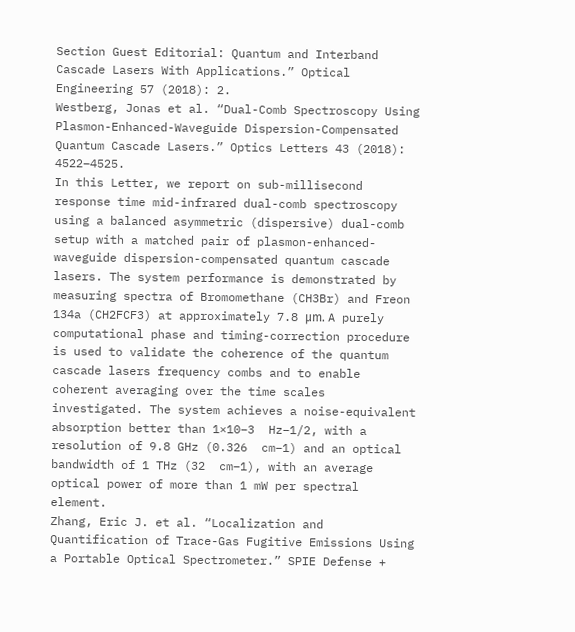Section Guest Editorial: Quantum and Interband Cascade Lasers With Applications.” Optical Engineering 57 (2018): 2.
Westberg, Jonas et al. “Dual-Comb Spectroscopy Using Plasmon-Enhanced-Waveguide Dispersion-Compensated Quantum Cascade Lasers.” Optics Letters 43 (2018): 4522–4525.
In this Letter, we report on sub-millisecond response time mid-infrared dual-comb spectroscopy using a balanced asymmetric (dispersive) dual-comb setup with a matched pair of plasmon-enhanced-waveguide dispersion-compensated quantum cascade lasers. The system performance is demonstrated by measuring spectra of Bromomethane (CH3Br) and Freon 134a (CH2FCF3) at approximately 7.8 μm. A purely computational phase and timing-correction procedure is used to validate the coherence of the quantum cascade lasers frequency combs and to enable coherent averaging over the time scales investigated. The system achieves a noise-equivalent absorption better than 1×10−3  Hz−1/2, with a resolution of 9.8 GHz (0.326  cm−1) and an optical bandwidth of 1 THz (32  cm−1), with an average optical power of more than 1 mW per spectral element.
Zhang, Eric J. et al. “Localization and Quantification of Trace-Gas Fugitive Emissions Using a Portable Optical Spectrometer.” SPIE Defense +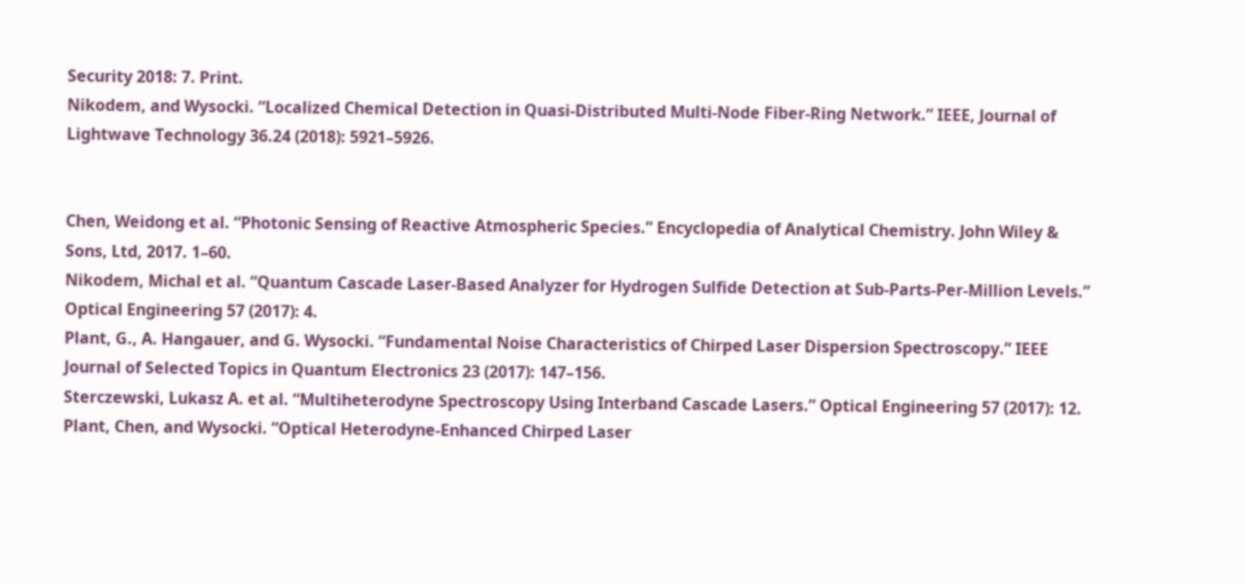Security 2018: 7. Print.
Nikodem, and Wysocki. “Localized Chemical Detection in Quasi-Distributed Multi-Node Fiber-Ring Network.” IEEE, Journal of Lightwave Technology 36.24 (2018): 5921–5926.


Chen, Weidong et al. “Photonic Sensing of Reactive Atmospheric Species.” Encyclopedia of Analytical Chemistry. John Wiley & Sons, Ltd, 2017. 1–60.
Nikodem, Michal et al. “Quantum Cascade Laser-Based Analyzer for Hydrogen Sulfide Detection at Sub-Parts-Per-Million Levels.” Optical Engineering 57 (2017): 4.
Plant, G., A. Hangauer, and G. Wysocki. “Fundamental Noise Characteristics of Chirped Laser Dispersion Spectroscopy.” IEEE Journal of Selected Topics in Quantum Electronics 23 (2017): 147–156.
Sterczewski, Lukasz A. et al. “Multiheterodyne Spectroscopy Using Interband Cascade Lasers.” Optical Engineering 57 (2017): 12.
Plant, Chen, and Wysocki. “Optical Heterodyne-Enhanced Chirped Laser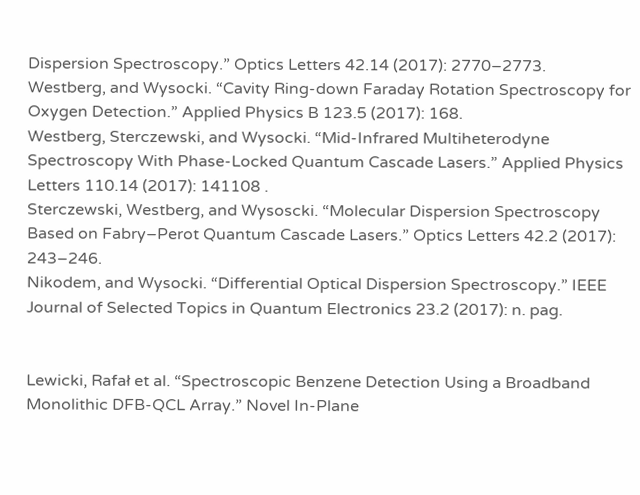Dispersion Spectroscopy.” Optics Letters 42.14 (2017): 2770–2773.
Westberg, and Wysocki. “Cavity Ring-down Faraday Rotation Spectroscopy for Oxygen Detection.” Applied Physics B 123.5 (2017): 168.
Westberg, Sterczewski, and Wysocki. “Mid-Infrared Multiheterodyne Spectroscopy With Phase-Locked Quantum Cascade Lasers.” Applied Physics Letters 110.14 (2017): 141108 .
Sterczewski, Westberg, and Wysoscki. “Molecular Dispersion Spectroscopy Based on Fabry–Perot Quantum Cascade Lasers.” Optics Letters 42.2 (2017): 243–246.
Nikodem, and Wysocki. “Differential Optical Dispersion Spectroscopy.” IEEE Journal of Selected Topics in Quantum Electronics 23.2 (2017): n. pag.


Lewicki, Rafał et al. “Spectroscopic Benzene Detection Using a Broadband Monolithic DFB-QCL Array.” Novel In-Plane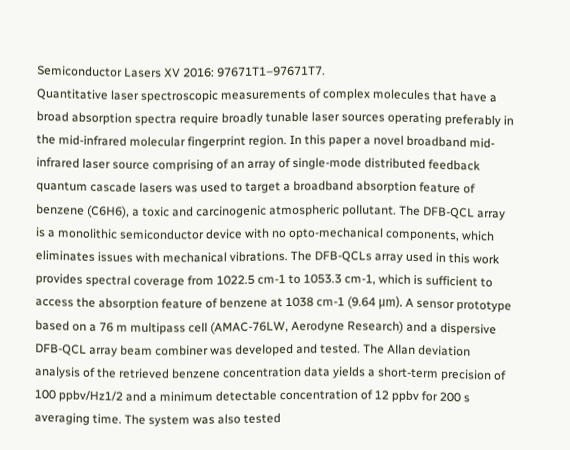Semiconductor Lasers XV 2016: 97671T1–97671T7.
Quantitative laser spectroscopic measurements of complex molecules that have a broad absorption spectra require broadly tunable laser sources operating preferably in the mid-infrared molecular fingerprint region. In this paper a novel broadband mid-infrared laser source comprising of an array of single-mode distributed feedback quantum cascade lasers was used to target a broadband absorption feature of benzene (C6H6), a toxic and carcinogenic atmospheric pollutant. The DFB-QCL array is a monolithic semiconductor device with no opto-mechanical components, which eliminates issues with mechanical vibrations. The DFB-QCLs array used in this work provides spectral coverage from 1022.5 cm-1 to 1053.3 cm-1, which is sufficient to access the absorption feature of benzene at 1038 cm-1 (9.64 μm). A sensor prototype based on a 76 m multipass cell (AMAC-76LW, Aerodyne Research) and a dispersive DFB-QCL array beam combiner was developed and tested. The Allan deviation analysis of the retrieved benzene concentration data yields a short-term precision of 100 ppbv/Hz1/2 and a minimum detectable concentration of 12 ppbv for 200 s averaging time. The system was also tested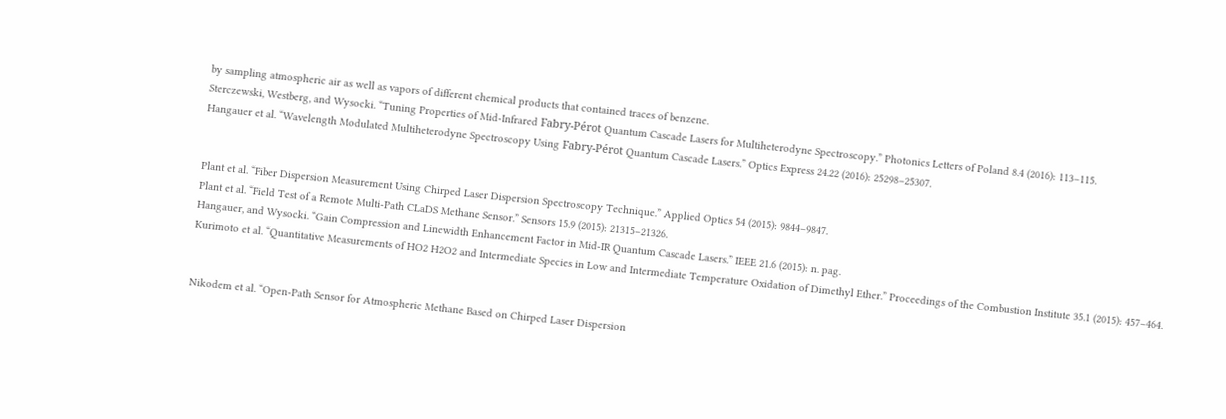by sampling atmospheric air as well as vapors of different chemical products that contained traces of benzene.
Sterczewski, Westberg, and Wysocki. “Tuning Properties of Mid-Infrared Fabry-Pérot Quantum Cascade Lasers for Multiheterodyne Spectroscopy.” Photonics Letters of Poland 8.4 (2016): 113–115.
Hangauer et al. “Wavelength Modulated Multiheterodyne Spectroscopy Using Fabry-Pérot Quantum Cascade Lasers.” Optics Express 24.22 (2016): 25298–25307.


Plant et al. “Fiber Dispersion Measurement Using Chirped Laser Dispersion Spectroscopy Technique.” Applied Optics 54 (2015): 9844–9847.
Plant et al. “Field Test of a Remote Multi-Path CLaDS Methane Sensor.” Sensors 15.9 (2015): 21315–21326.
Hangauer, and Wysocki. “Gain Compression and Linewidth Enhancement Factor in Mid-IR Quantum Cascade Lasers.” IEEE 21.6 (2015): n. pag.
Kurimoto et al. “Quantitative Measurements of HO2 H2O2 and Intermediate Species in Low and Intermediate Temperature Oxidation of Dimethyl Ether.” Proceedings of the Combustion Institute 35.1 (2015): 457–464.


Nikodem et al. “Open-Path Sensor for Atmospheric Methane Based on Chirped Laser Dispersion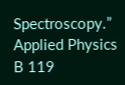Spectroscopy.” Applied Physics B 119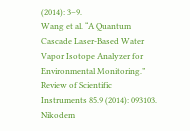(2014): 3–9.
Wang et al. “A Quantum Cascade Laser-Based Water Vapor Isotope Analyzer for Environmental Monitoring.” Review of Scientific Instruments 85.9 (2014): 093103.
Nikodem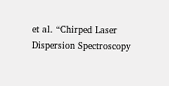et al. “Chirped Laser Dispersion Spectroscopy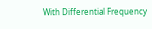With Differential Frequency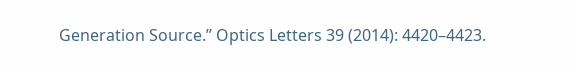Generation Source.” Optics Letters 39 (2014): 4420–4423.